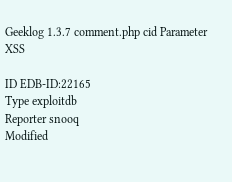Geeklog 1.3.7 comment.php cid Parameter XSS

ID EDB-ID:22165
Type exploitdb
Reporter snooq
Modified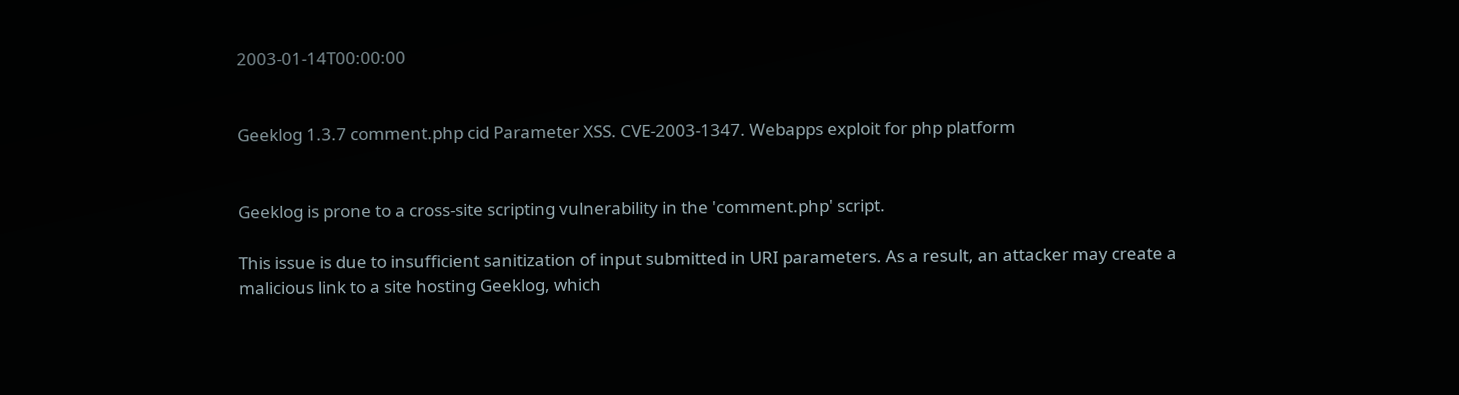2003-01-14T00:00:00


Geeklog 1.3.7 comment.php cid Parameter XSS. CVE-2003-1347. Webapps exploit for php platform


Geeklog is prone to a cross-site scripting vulnerability in the 'comment.php' script.

This issue is due to insufficient sanitization of input submitted in URI parameters. As a result, an attacker may create a malicious link to a site hosting Geeklog, which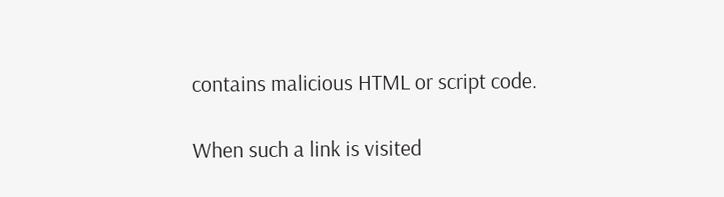contains malicious HTML or script code.

When such a link is visited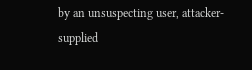by an unsuspecting user, attacker-supplied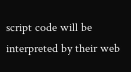script code will be interpreted by their web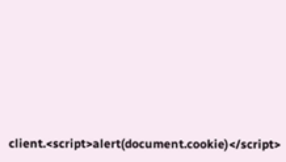client.<script>alert(document.cookie)</script>